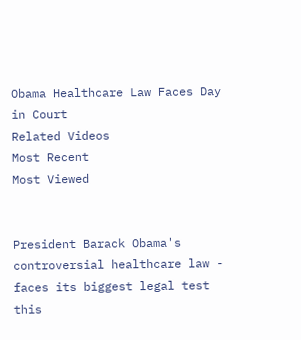Obama Healthcare Law Faces Day in Court
Related Videos
Most Recent
Most Viewed


President Barack Obama's controversial healthcare law - faces its biggest legal test this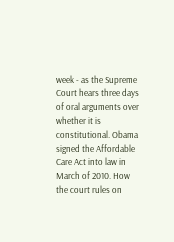week - as the Supreme Court hears three days of oral arguments over whether it is constitutional. Obama signed the Affordable Care Act into law in March of 2010. How the court rules on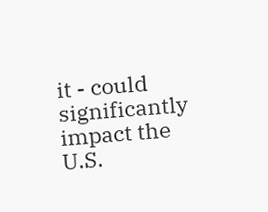it - could significantly impact the U.S.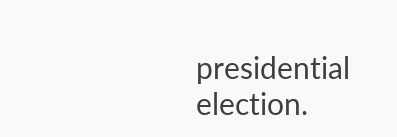presidential election.